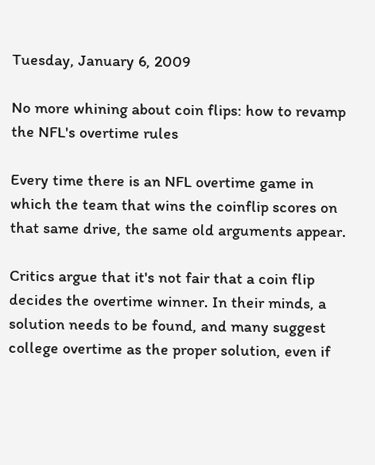Tuesday, January 6, 2009

No more whining about coin flips: how to revamp the NFL's overtime rules

Every time there is an NFL overtime game in which the team that wins the coinflip scores on that same drive, the same old arguments appear.

Critics argue that it's not fair that a coin flip decides the overtime winner. In their minds, a solution needs to be found, and many suggest college overtime as the proper solution, even if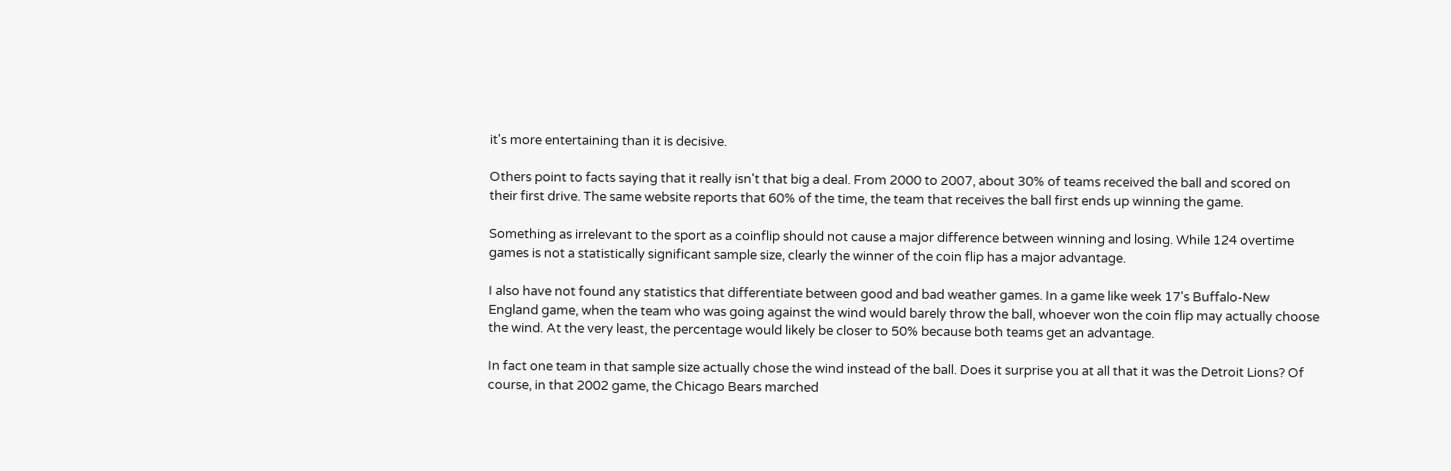it's more entertaining than it is decisive.

Others point to facts saying that it really isn't that big a deal. From 2000 to 2007, about 30% of teams received the ball and scored on their first drive. The same website reports that 60% of the time, the team that receives the ball first ends up winning the game.

Something as irrelevant to the sport as a coinflip should not cause a major difference between winning and losing. While 124 overtime games is not a statistically significant sample size, clearly the winner of the coin flip has a major advantage.

I also have not found any statistics that differentiate between good and bad weather games. In a game like week 17's Buffalo-New England game, when the team who was going against the wind would barely throw the ball, whoever won the coin flip may actually choose the wind. At the very least, the percentage would likely be closer to 50% because both teams get an advantage.

In fact one team in that sample size actually chose the wind instead of the ball. Does it surprise you at all that it was the Detroit Lions? Of course, in that 2002 game, the Chicago Bears marched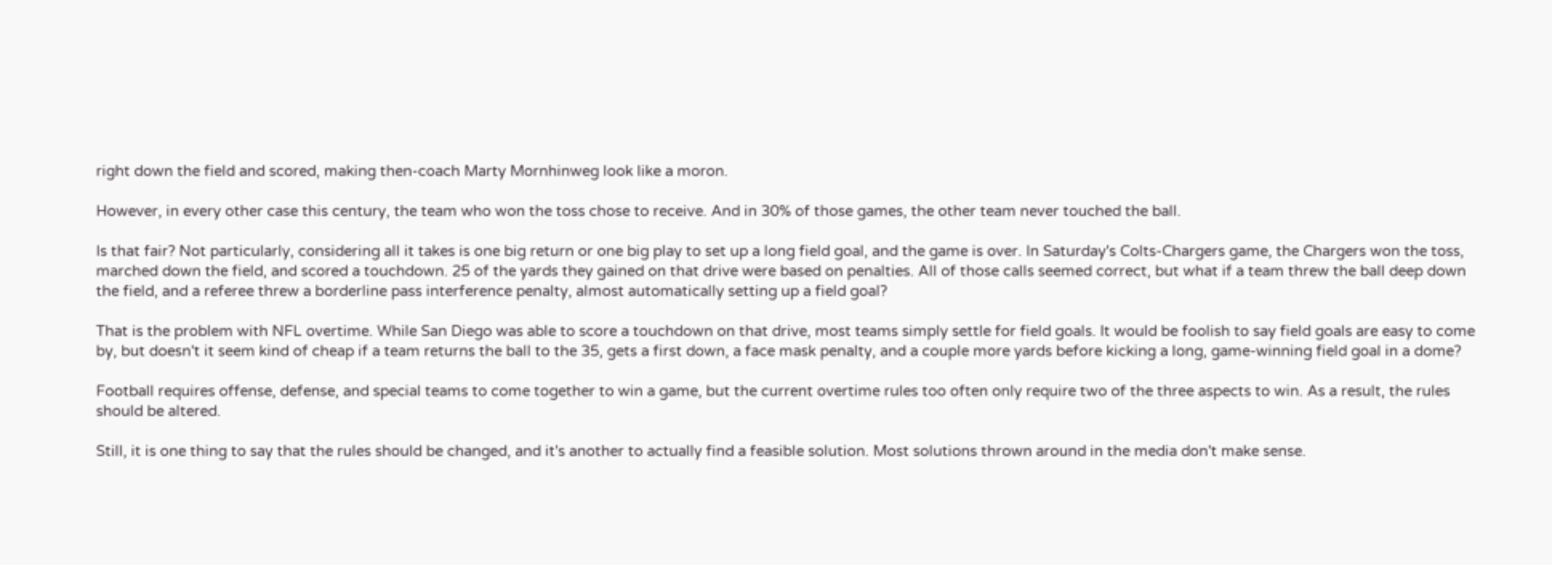right down the field and scored, making then-coach Marty Mornhinweg look like a moron.

However, in every other case this century, the team who won the toss chose to receive. And in 30% of those games, the other team never touched the ball.

Is that fair? Not particularly, considering all it takes is one big return or one big play to set up a long field goal, and the game is over. In Saturday's Colts-Chargers game, the Chargers won the toss, marched down the field, and scored a touchdown. 25 of the yards they gained on that drive were based on penalties. All of those calls seemed correct, but what if a team threw the ball deep down the field, and a referee threw a borderline pass interference penalty, almost automatically setting up a field goal?

That is the problem with NFL overtime. While San Diego was able to score a touchdown on that drive, most teams simply settle for field goals. It would be foolish to say field goals are easy to come by, but doesn't it seem kind of cheap if a team returns the ball to the 35, gets a first down, a face mask penalty, and a couple more yards before kicking a long, game-winning field goal in a dome?

Football requires offense, defense, and special teams to come together to win a game, but the current overtime rules too often only require two of the three aspects to win. As a result, the rules should be altered.

Still, it is one thing to say that the rules should be changed, and it's another to actually find a feasible solution. Most solutions thrown around in the media don't make sense.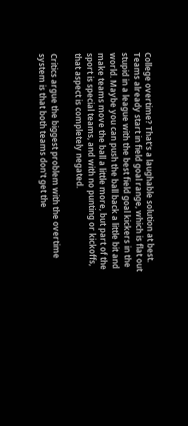College overtime? That's a laughable solution at best. Teams already start in field goal range, which is flat out stupid in a league with the best field goal kickers in the world. Maybe you can push the ball back a little bit and make teams move the ball a little more, but part of the sport is special teams, and with no punting or kickoffs, that aspect is completely negated.

Critics argue the biggest problem with the overtime system is that both teams don't get the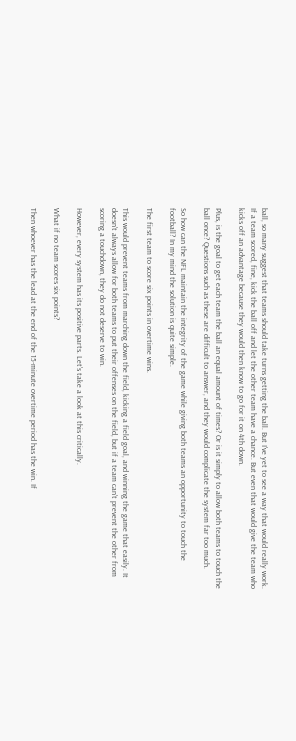ball, so many suggest that teams should take turns getting the ball. But I've yet to see a way that would really work. If a team scored, fine, kick the ball off and let the other team have a chance. But even that would give the team who kicks off an advantage because they would then know to go for it on 4th down.

Plus, is the goal to get each team the ball an equal amount of times? Or is it simply to allow both teams to touch the ball once? Questions such as these are difficult to answer, and they would complicate the system far too much.

So how can the NFL maintain the integrity of the game while giving both teams an opportunity to touch the football? In my mind the solution is quite simple.

The first team to score six points in overtime wins.

This would prevent teams from marching down the field, kicking a field goal, and winning the game that easily. It doesn't always allow for both teams to put their offenses on the field, but if a team can't prevent the other from scoring a touchdown, they do not deserve to win.

However, every system has its positive parts. Let's take a look at this critically.

What if no team scores six points?

Then whoever has the lead at the end of the 15-minute overtime period has the win. If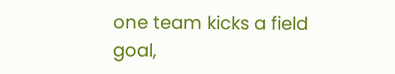one team kicks a field goal,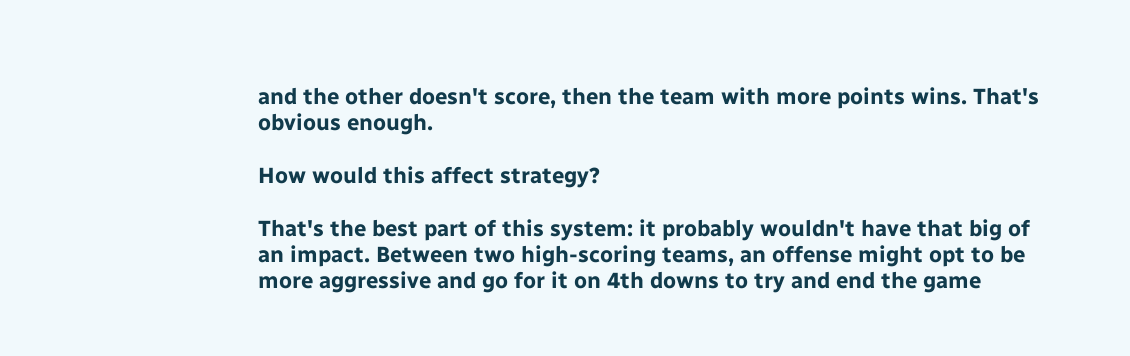and the other doesn't score, then the team with more points wins. That's obvious enough.

How would this affect strategy?

That's the best part of this system: it probably wouldn't have that big of an impact. Between two high-scoring teams, an offense might opt to be more aggressive and go for it on 4th downs to try and end the game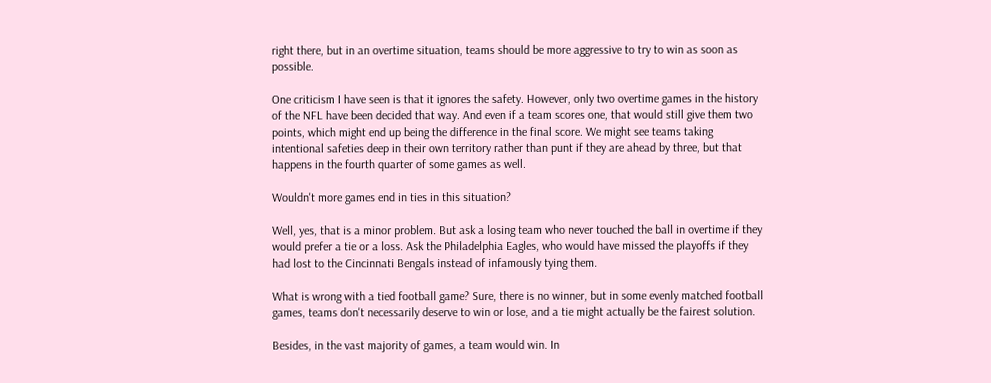right there, but in an overtime situation, teams should be more aggressive to try to win as soon as possible.

One criticism I have seen is that it ignores the safety. However, only two overtime games in the history of the NFL have been decided that way. And even if a team scores one, that would still give them two points, which might end up being the difference in the final score. We might see teams taking intentional safeties deep in their own territory rather than punt if they are ahead by three, but that happens in the fourth quarter of some games as well.

Wouldn't more games end in ties in this situation?

Well, yes, that is a minor problem. But ask a losing team who never touched the ball in overtime if they would prefer a tie or a loss. Ask the Philadelphia Eagles, who would have missed the playoffs if they had lost to the Cincinnati Bengals instead of infamously tying them.

What is wrong with a tied football game? Sure, there is no winner, but in some evenly matched football games, teams don't necessarily deserve to win or lose, and a tie might actually be the fairest solution.

Besides, in the vast majority of games, a team would win. In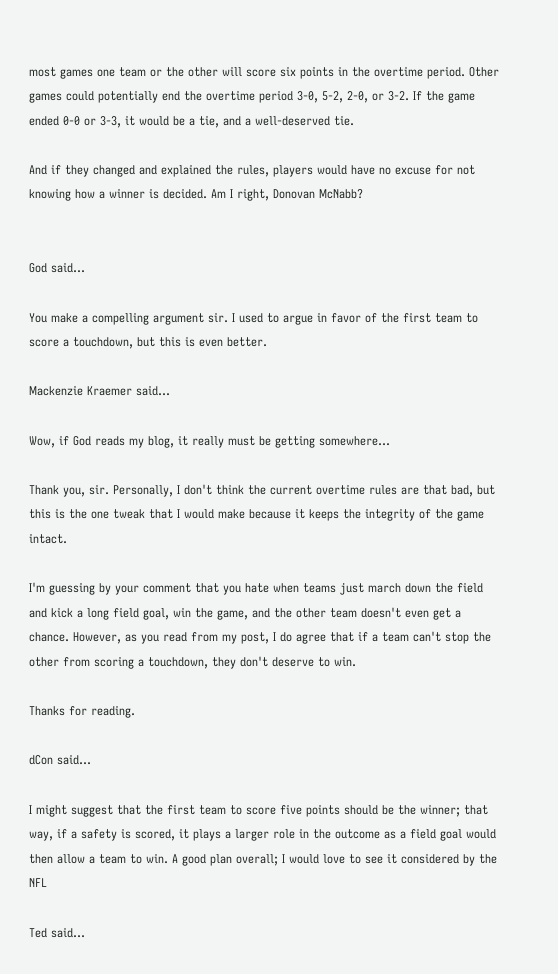most games one team or the other will score six points in the overtime period. Other games could potentially end the overtime period 3-0, 5-2, 2-0, or 3-2. If the game ended 0-0 or 3-3, it would be a tie, and a well-deserved tie.

And if they changed and explained the rules, players would have no excuse for not knowing how a winner is decided. Am I right, Donovan McNabb?


God said...

You make a compelling argument sir. I used to argue in favor of the first team to score a touchdown, but this is even better.

Mackenzie Kraemer said...

Wow, if God reads my blog, it really must be getting somewhere...

Thank you, sir. Personally, I don't think the current overtime rules are that bad, but this is the one tweak that I would make because it keeps the integrity of the game intact.

I'm guessing by your comment that you hate when teams just march down the field and kick a long field goal, win the game, and the other team doesn't even get a chance. However, as you read from my post, I do agree that if a team can't stop the other from scoring a touchdown, they don't deserve to win.

Thanks for reading.

dCon said...

I might suggest that the first team to score five points should be the winner; that way, if a safety is scored, it plays a larger role in the outcome as a field goal would then allow a team to win. A good plan overall; I would love to see it considered by the NFL

Ted said...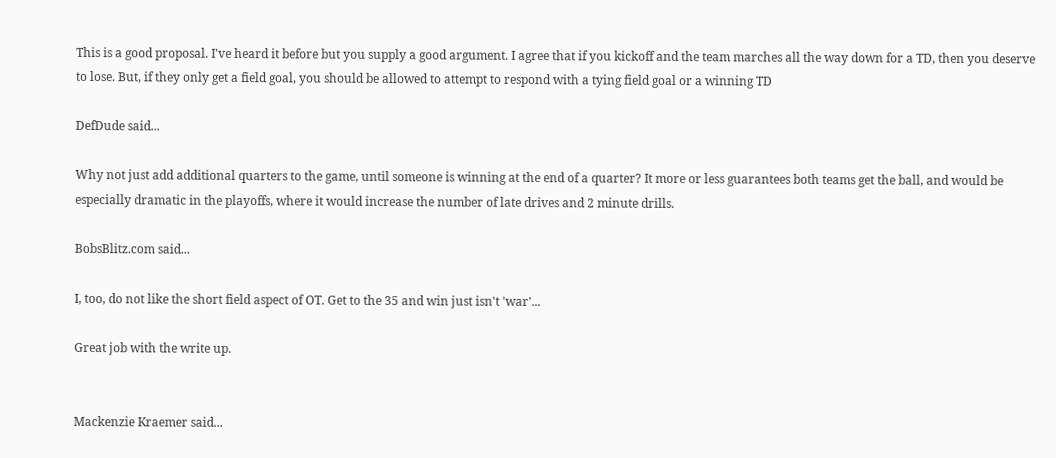This is a good proposal. I've heard it before but you supply a good argument. I agree that if you kickoff and the team marches all the way down for a TD, then you deserve to lose. But, if they only get a field goal, you should be allowed to attempt to respond with a tying field goal or a winning TD

DefDude said...

Why not just add additional quarters to the game, until someone is winning at the end of a quarter? It more or less guarantees both teams get the ball, and would be especially dramatic in the playoffs, where it would increase the number of late drives and 2 minute drills.

BobsBlitz.com said...

I, too, do not like the short field aspect of OT. Get to the 35 and win just isn't 'war'...

Great job with the write up.


Mackenzie Kraemer said...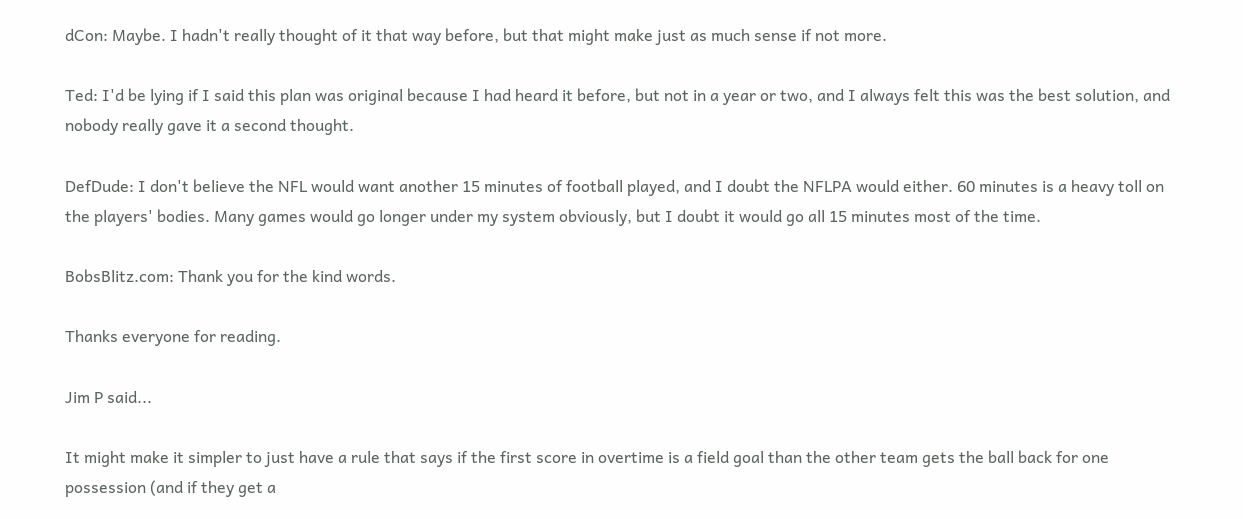dCon: Maybe. I hadn't really thought of it that way before, but that might make just as much sense if not more.

Ted: I'd be lying if I said this plan was original because I had heard it before, but not in a year or two, and I always felt this was the best solution, and nobody really gave it a second thought.

DefDude: I don't believe the NFL would want another 15 minutes of football played, and I doubt the NFLPA would either. 60 minutes is a heavy toll on the players' bodies. Many games would go longer under my system obviously, but I doubt it would go all 15 minutes most of the time.

BobsBlitz.com: Thank you for the kind words.

Thanks everyone for reading.

Jim P said...

It might make it simpler to just have a rule that says if the first score in overtime is a field goal than the other team gets the ball back for one possession (and if they get a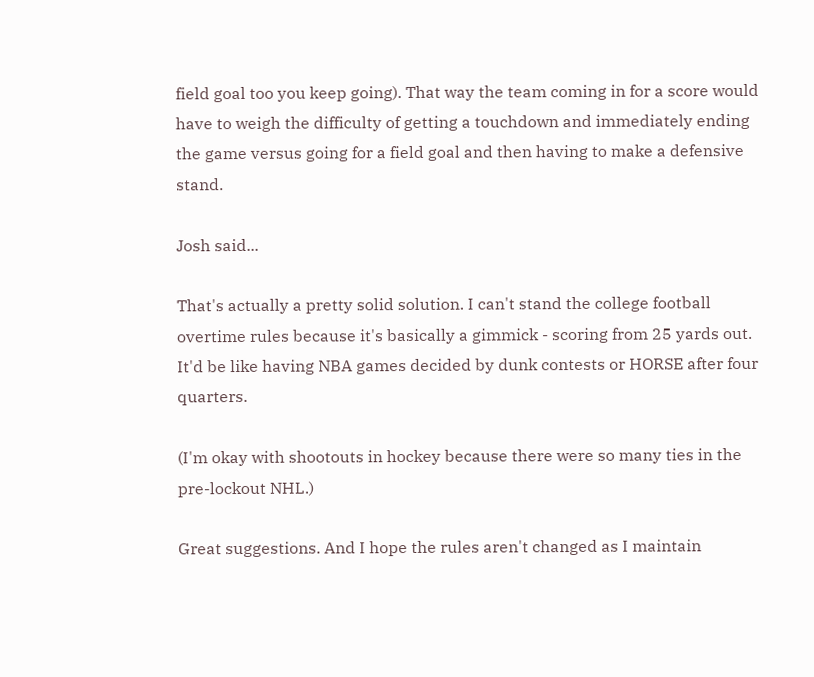field goal too you keep going). That way the team coming in for a score would have to weigh the difficulty of getting a touchdown and immediately ending the game versus going for a field goal and then having to make a defensive stand.

Josh said...

That's actually a pretty solid solution. I can't stand the college football overtime rules because it's basically a gimmick - scoring from 25 yards out. It'd be like having NBA games decided by dunk contests or HORSE after four quarters.

(I'm okay with shootouts in hockey because there were so many ties in the pre-lockout NHL.)

Great suggestions. And I hope the rules aren't changed as I maintain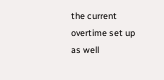the current overtime set up as well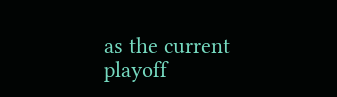as the current playoff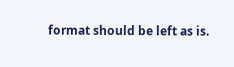format should be left as is.